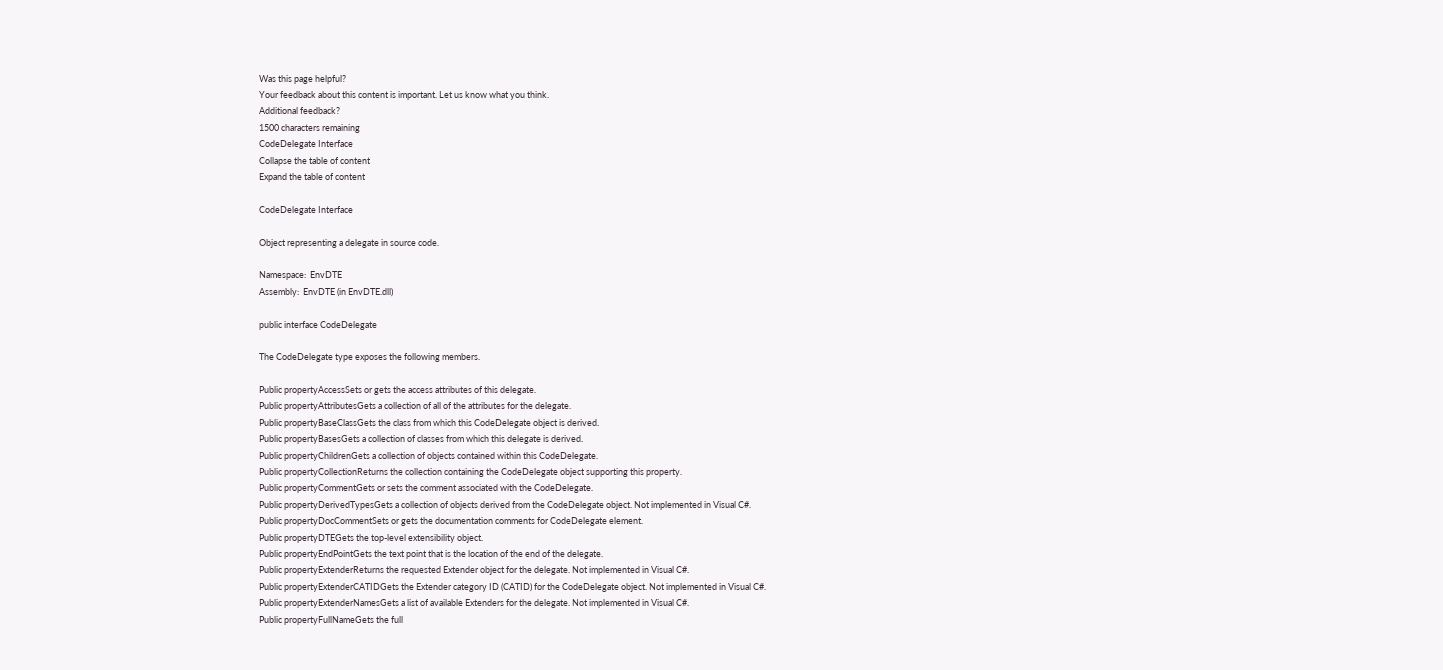Was this page helpful?
Your feedback about this content is important. Let us know what you think.
Additional feedback?
1500 characters remaining
CodeDelegate Interface
Collapse the table of content
Expand the table of content

CodeDelegate Interface

Object representing a delegate in source code.

Namespace:  EnvDTE
Assembly:  EnvDTE (in EnvDTE.dll)

public interface CodeDelegate

The CodeDelegate type exposes the following members.

Public propertyAccessSets or gets the access attributes of this delegate.
Public propertyAttributesGets a collection of all of the attributes for the delegate.
Public propertyBaseClassGets the class from which this CodeDelegate object is derived.
Public propertyBasesGets a collection of classes from which this delegate is derived.
Public propertyChildrenGets a collection of objects contained within this CodeDelegate.
Public propertyCollectionReturns the collection containing the CodeDelegate object supporting this property.
Public propertyCommentGets or sets the comment associated with the CodeDelegate.
Public propertyDerivedTypesGets a collection of objects derived from the CodeDelegate object. Not implemented in Visual C#.
Public propertyDocCommentSets or gets the documentation comments for CodeDelegate element.
Public propertyDTEGets the top-level extensibility object.
Public propertyEndPointGets the text point that is the location of the end of the delegate.
Public propertyExtenderReturns the requested Extender object for the delegate. Not implemented in Visual C#.
Public propertyExtenderCATIDGets the Extender category ID (CATID) for the CodeDelegate object. Not implemented in Visual C#.
Public propertyExtenderNamesGets a list of available Extenders for the delegate. Not implemented in Visual C#.
Public propertyFullNameGets the full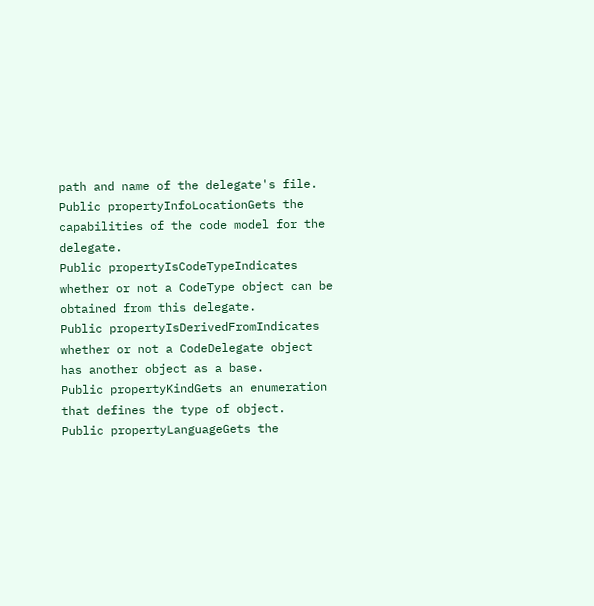path and name of the delegate's file.
Public propertyInfoLocationGets the capabilities of the code model for the delegate.
Public propertyIsCodeTypeIndicates whether or not a CodeType object can be obtained from this delegate.
Public propertyIsDerivedFromIndicates whether or not a CodeDelegate object has another object as a base.
Public propertyKindGets an enumeration that defines the type of object.
Public propertyLanguageGets the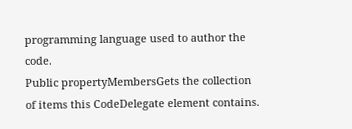programming language used to author the code.
Public propertyMembersGets the collection of items this CodeDelegate element contains.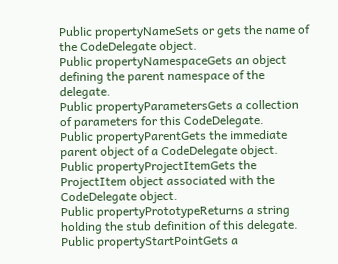Public propertyNameSets or gets the name of the CodeDelegate object.
Public propertyNamespaceGets an object defining the parent namespace of the delegate.
Public propertyParametersGets a collection of parameters for this CodeDelegate.
Public propertyParentGets the immediate parent object of a CodeDelegate object.
Public propertyProjectItemGets the ProjectItem object associated with the CodeDelegate object.
Public propertyPrototypeReturns a string holding the stub definition of this delegate.
Public propertyStartPointGets a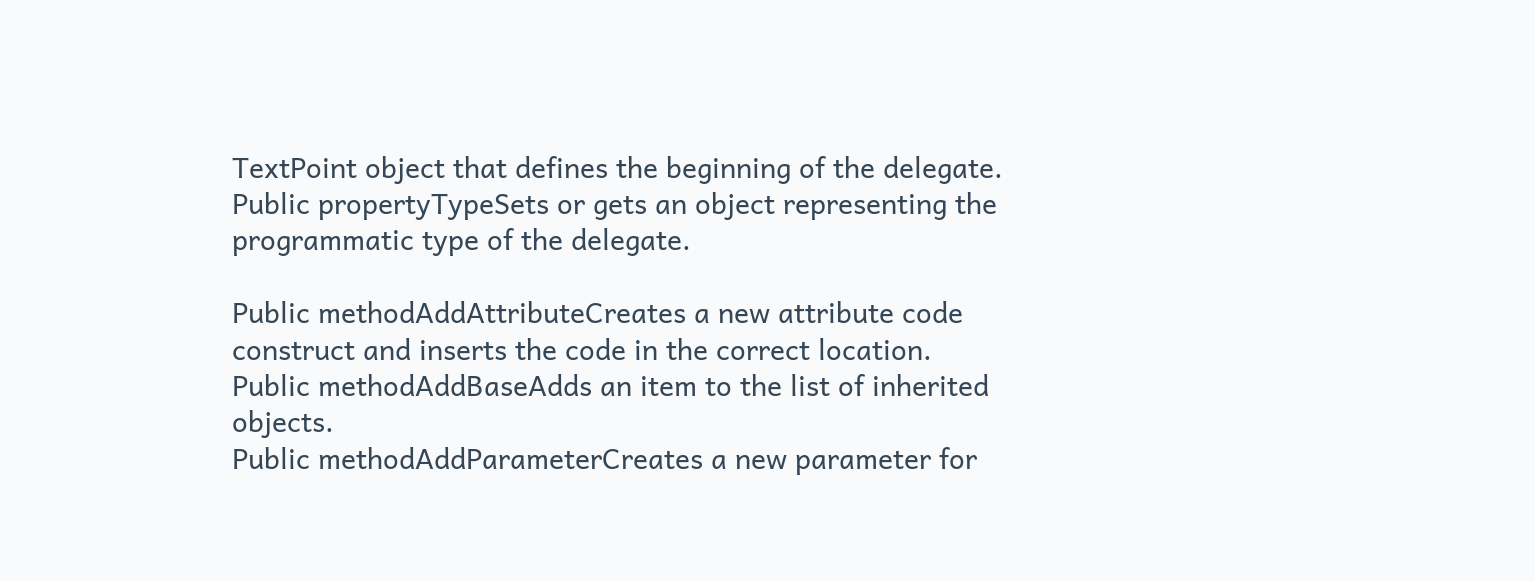TextPoint object that defines the beginning of the delegate.
Public propertyTypeSets or gets an object representing the programmatic type of the delegate.

Public methodAddAttributeCreates a new attribute code construct and inserts the code in the correct location.
Public methodAddBaseAdds an item to the list of inherited objects.
Public methodAddParameterCreates a new parameter for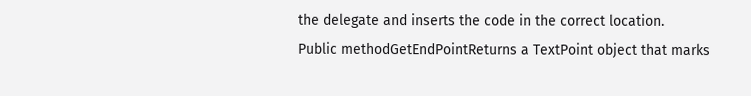the delegate and inserts the code in the correct location.
Public methodGetEndPointReturns a TextPoint object that marks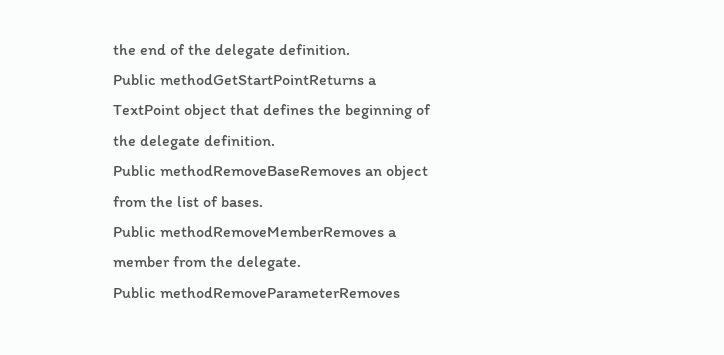the end of the delegate definition.
Public methodGetStartPointReturns a TextPoint object that defines the beginning of the delegate definition.
Public methodRemoveBaseRemoves an object from the list of bases.
Public methodRemoveMemberRemoves a member from the delegate.
Public methodRemoveParameterRemoves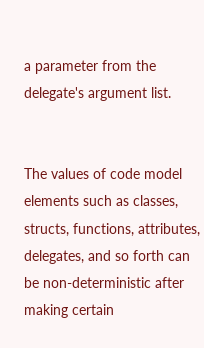a parameter from the delegate's argument list.


The values of code model elements such as classes, structs, functions, attributes, delegates, and so forth can be non-deterministic after making certain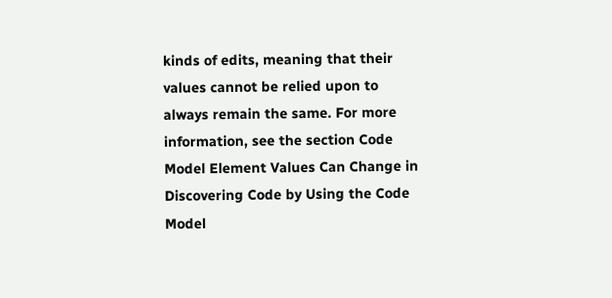kinds of edits, meaning that their values cannot be relied upon to always remain the same. For more information, see the section Code Model Element Values Can Change in Discovering Code by Using the Code Model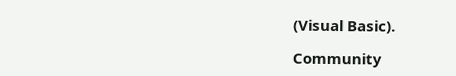(Visual Basic).

Community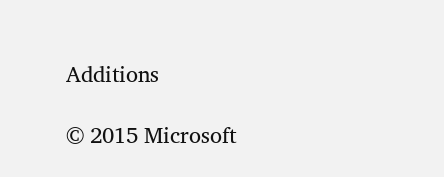Additions

© 2015 Microsoft